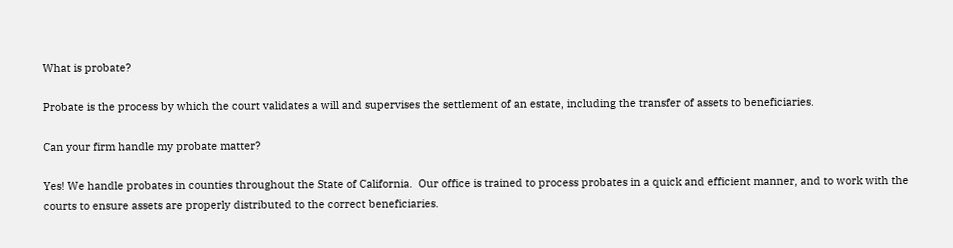What is probate?

Probate is the process by which the court validates a will and supervises the settlement of an estate, including the transfer of assets to beneficiaries.

Can your firm handle my probate matter?

Yes! We handle probates in counties throughout the State of California.  Our office is trained to process probates in a quick and efficient manner, and to work with the courts to ensure assets are properly distributed to the correct beneficiaries.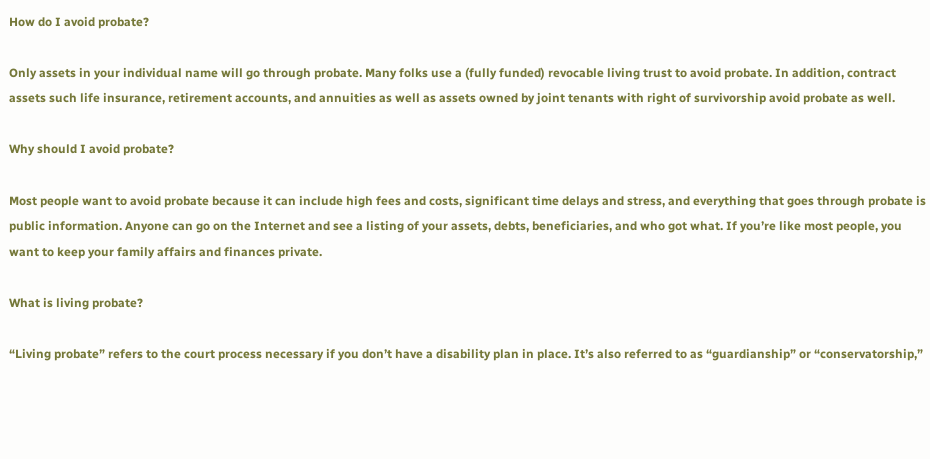How do I avoid probate?

Only assets in your individual name will go through probate. Many folks use a (fully funded) revocable living trust to avoid probate. In addition, contract assets such life insurance, retirement accounts, and annuities as well as assets owned by joint tenants with right of survivorship avoid probate as well.

Why should I avoid probate?

Most people want to avoid probate because it can include high fees and costs, significant time delays and stress, and everything that goes through probate is public information. Anyone can go on the Internet and see a listing of your assets, debts, beneficiaries, and who got what. If you’re like most people, you want to keep your family affairs and finances private.

What is living probate?

“Living probate” refers to the court process necessary if you don’t have a disability plan in place. It’s also referred to as “guardianship” or “conservatorship,”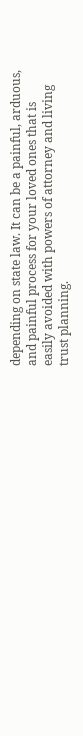depending on state law. It can be a painful, arduous, and painful process for your loved ones that is easily avoided with powers of attorney and living trust planning.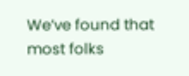We’ve found that most folks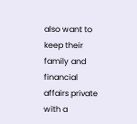also want to keep their family and financial affairs private with a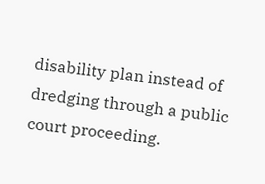disability plan instead of dredging through a public court proceeding.